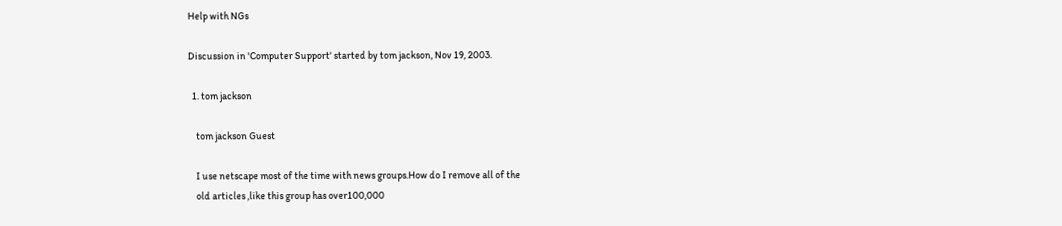Help with NGs

Discussion in 'Computer Support' started by tom jackson, Nov 19, 2003.

  1. tom jackson

    tom jackson Guest

    I use netscape most of the time with news groups.How do I remove all of the
    old articles ,like this group has over100,000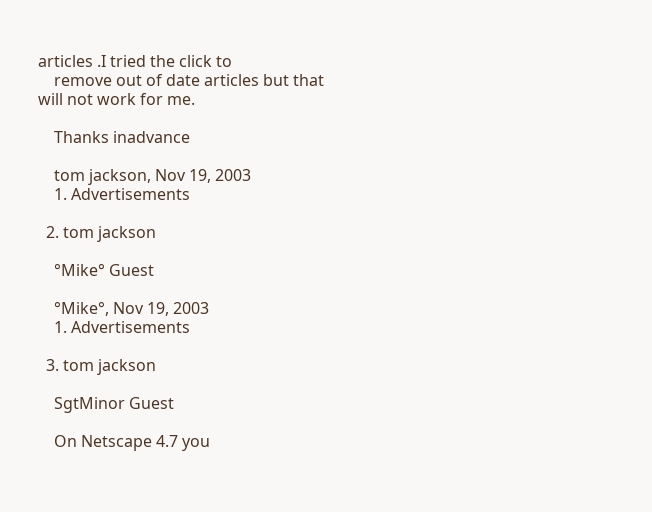articles .I tried the click to
    remove out of date articles but that will not work for me.

    Thanks inadvance

    tom jackson, Nov 19, 2003
    1. Advertisements

  2. tom jackson

    °Mike° Guest

    °Mike°, Nov 19, 2003
    1. Advertisements

  3. tom jackson

    SgtMinor Guest

    On Netscape 4.7 you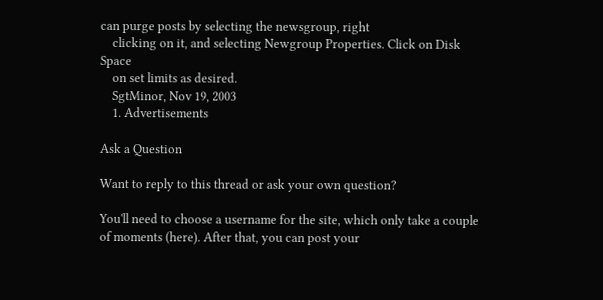can purge posts by selecting the newsgroup, right
    clicking on it, and selecting Newgroup Properties. Click on Disk Space
    on set limits as desired.
    SgtMinor, Nov 19, 2003
    1. Advertisements

Ask a Question

Want to reply to this thread or ask your own question?

You'll need to choose a username for the site, which only take a couple of moments (here). After that, you can post your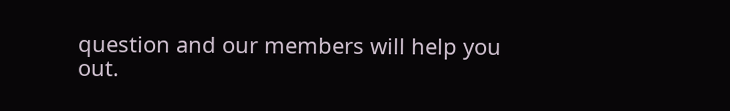question and our members will help you out.